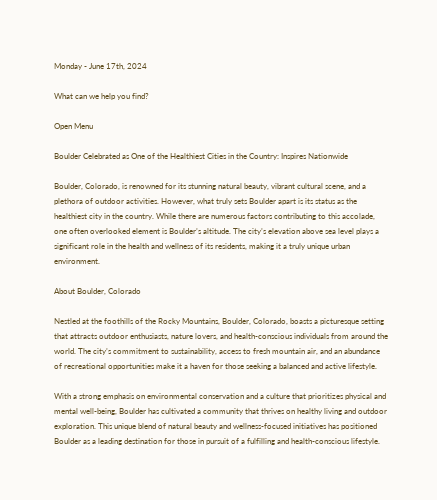Monday - June 17th, 2024

What can we help you find?

Open Menu

Boulder Celebrated as One of the Healthiest Cities in the Country: Inspires Nationwide

Boulder, Colorado, is renowned for its stunning natural beauty, vibrant cultural scene, and a plethora of outdoor activities. However, what truly sets Boulder apart is its status as the healthiest city in the country. While there are numerous factors contributing to this accolade, one often overlooked element is Boulder’s altitude. The city’s elevation above sea level plays a significant role in the health and wellness of its residents, making it a truly unique urban environment.

About Boulder, Colorado

Nestled at the foothills of the Rocky Mountains, Boulder, Colorado, boasts a picturesque setting that attracts outdoor enthusiasts, nature lovers, and health-conscious individuals from around the world. The city’s commitment to sustainability, access to fresh mountain air, and an abundance of recreational opportunities make it a haven for those seeking a balanced and active lifestyle.

With a strong emphasis on environmental conservation and a culture that prioritizes physical and mental well-being, Boulder has cultivated a community that thrives on healthy living and outdoor exploration. This unique blend of natural beauty and wellness-focused initiatives has positioned Boulder as a leading destination for those in pursuit of a fulfilling and health-conscious lifestyle.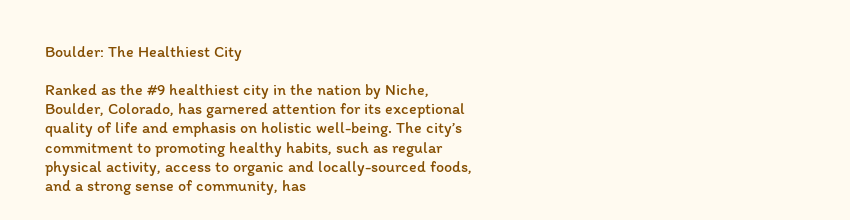Boulder: The Healthiest City

Ranked as the #9 healthiest city in the nation by Niche, Boulder, Colorado, has garnered attention for its exceptional quality of life and emphasis on holistic well-being. The city’s commitment to promoting healthy habits, such as regular physical activity, access to organic and locally-sourced foods, and a strong sense of community, has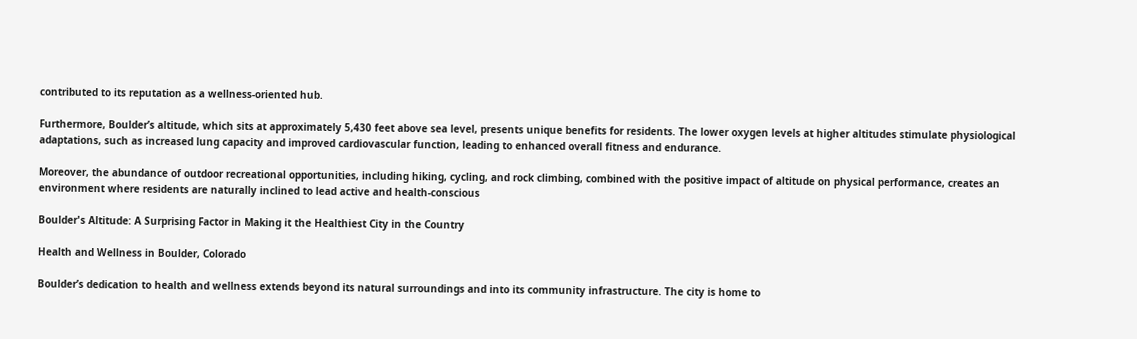contributed to its reputation as a wellness-oriented hub.

Furthermore, Boulder’s altitude, which sits at approximately 5,430 feet above sea level, presents unique benefits for residents. The lower oxygen levels at higher altitudes stimulate physiological adaptations, such as increased lung capacity and improved cardiovascular function, leading to enhanced overall fitness and endurance.

Moreover, the abundance of outdoor recreational opportunities, including hiking, cycling, and rock climbing, combined with the positive impact of altitude on physical performance, creates an environment where residents are naturally inclined to lead active and health-conscious

Boulder's Altitude: A Surprising Factor in Making it the Healthiest City in the Country

Health and Wellness in Boulder, Colorado

Boulder’s dedication to health and wellness extends beyond its natural surroundings and into its community infrastructure. The city is home to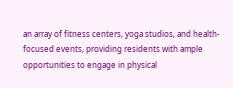an array of fitness centers, yoga studios, and health-focused events, providing residents with ample opportunities to engage in physical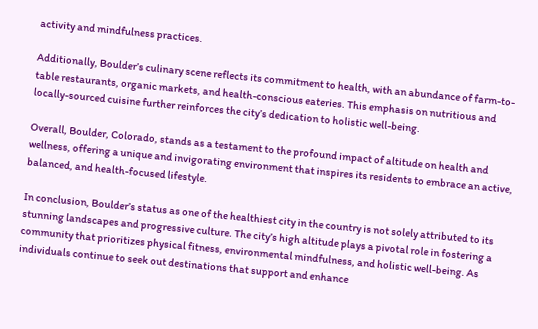activity and mindfulness practices.

Additionally, Boulder’s culinary scene reflects its commitment to health, with an abundance of farm-to-table restaurants, organic markets, and health-conscious eateries. This emphasis on nutritious and locally-sourced cuisine further reinforces the city’s dedication to holistic well-being.

Overall, Boulder, Colorado, stands as a testament to the profound impact of altitude on health and wellness, offering a unique and invigorating environment that inspires its residents to embrace an active, balanced, and health-focused lifestyle.

In conclusion, Boulder’s status as one of the healthiest city in the country is not solely attributed to its stunning landscapes and progressive culture. The city’s high altitude plays a pivotal role in fostering a community that prioritizes physical fitness, environmental mindfulness, and holistic well-being. As individuals continue to seek out destinations that support and enhance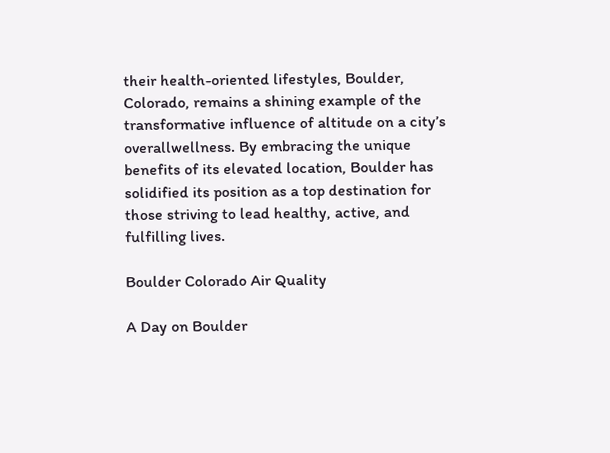their health-oriented lifestyles, Boulder, Colorado, remains a shining example of the transformative influence of altitude on a city’s overallwellness. By embracing the unique benefits of its elevated location, Boulder has solidified its position as a top destination for those striving to lead healthy, active, and fulfilling lives.

Boulder Colorado Air Quality

A Day on Boulder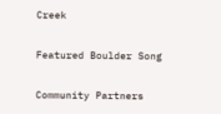Creek

Featured Boulder Song

Community Partners